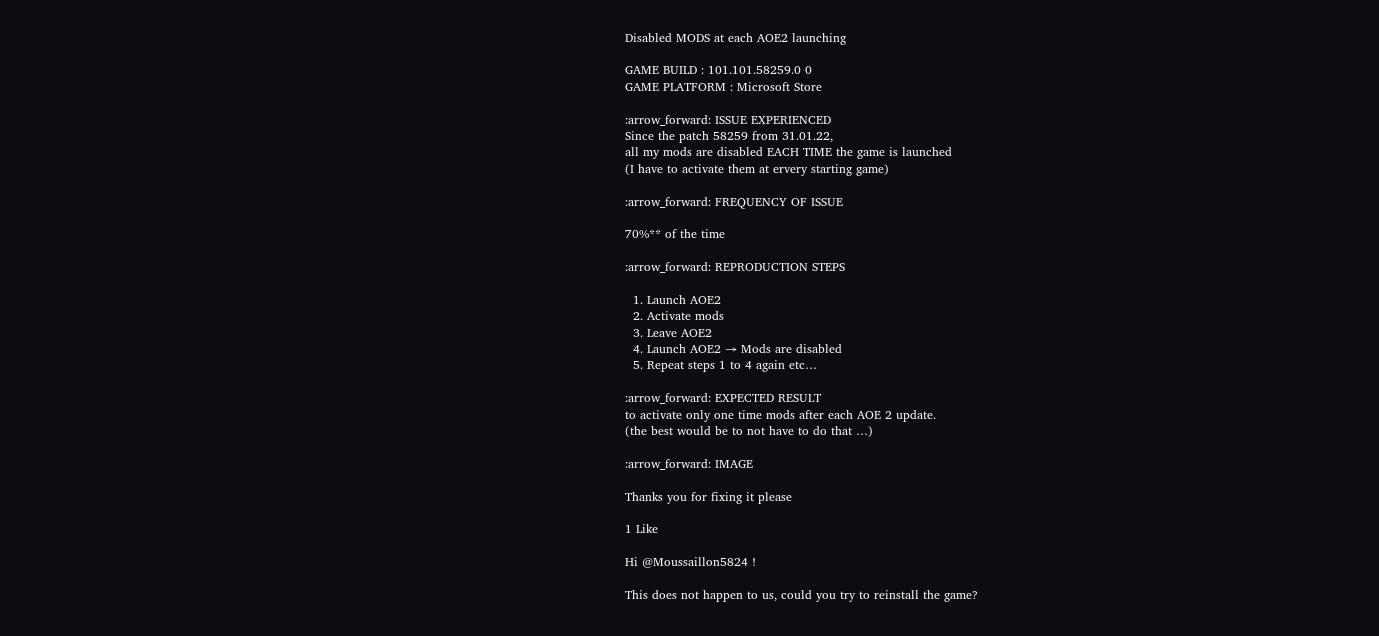Disabled MODS at each AOE2 launching

GAME BUILD : 101.101.58259.0 0
GAME PLATFORM : Microsoft Store

:arrow_forward: ISSUE EXPERIENCED
Since the patch 58259 from 31.01.22,
all my mods are disabled EACH TIME the game is launched
(I have to activate them at ervery starting game)

:arrow_forward: FREQUENCY OF ISSUE

70%** of the time

:arrow_forward: REPRODUCTION STEPS

  1. Launch AOE2
  2. Activate mods
  3. Leave AOE2
  4. Launch AOE2 → Mods are disabled
  5. Repeat steps 1 to 4 again etc…

:arrow_forward: EXPECTED RESULT
to activate only one time mods after each AOE 2 update.
(the best would be to not have to do that …)

:arrow_forward: IMAGE

Thanks you for fixing it please

1 Like

Hi @Moussaillon5824 !

This does not happen to us, could you try to reinstall the game?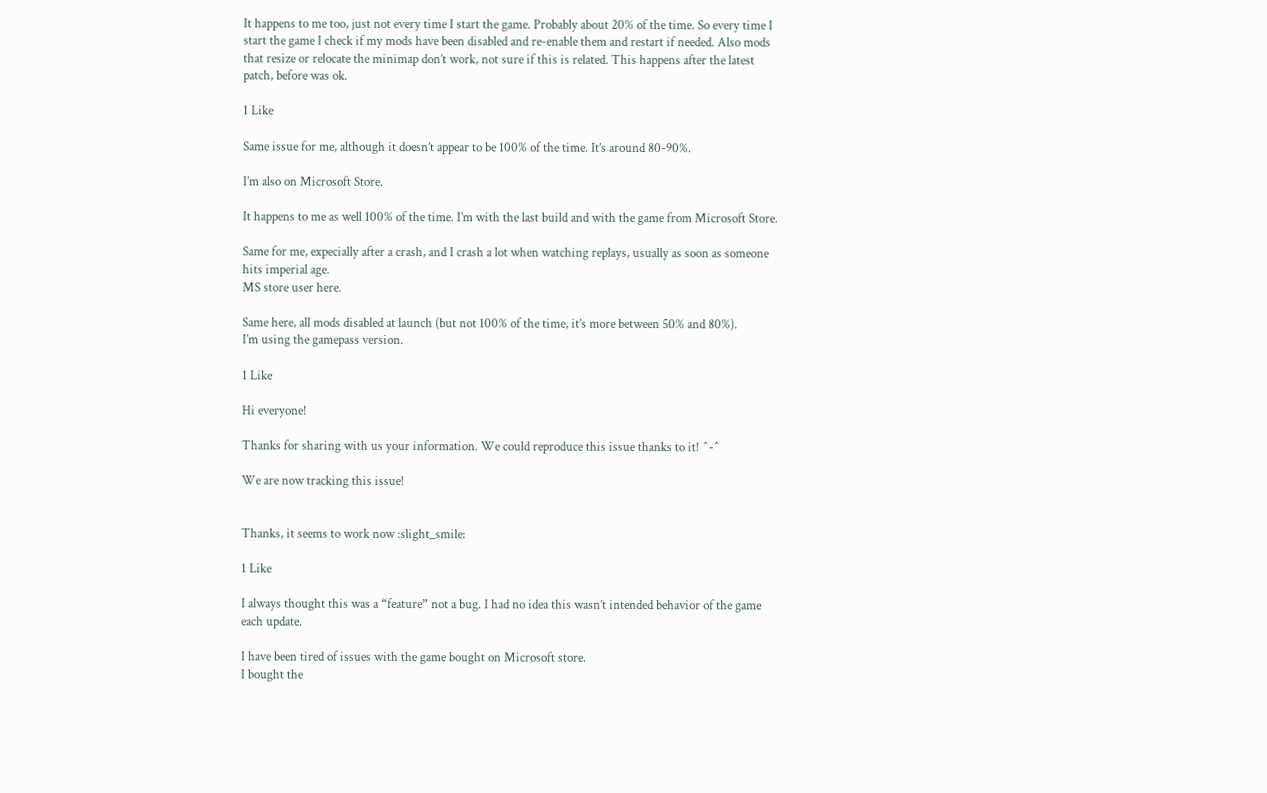It happens to me too, just not every time I start the game. Probably about 20% of the time. So every time I start the game I check if my mods have been disabled and re-enable them and restart if needed. Also mods that resize or relocate the minimap don’t work, not sure if this is related. This happens after the latest patch, before was ok.

1 Like

Same issue for me, although it doesn’t appear to be 100% of the time. It’s around 80-90%.

I’m also on Microsoft Store.

It happens to me as well 100% of the time. I’m with the last build and with the game from Microsoft Store.

Same for me, expecially after a crash, and I crash a lot when watching replays, usually as soon as someone hits imperial age.
MS store user here.

Same here, all mods disabled at launch (but not 100% of the time, it’s more between 50% and 80%).
I’m using the gamepass version.

1 Like

Hi everyone!

Thanks for sharing with us your information. We could reproduce this issue thanks to it! ^-^

We are now tracking this issue!


Thanks, it seems to work now :slight_smile:

1 Like

I always thought this was a “feature” not a bug. I had no idea this wasn’t intended behavior of the game each update.

I have been tired of issues with the game bought on Microsoft store.
I bought the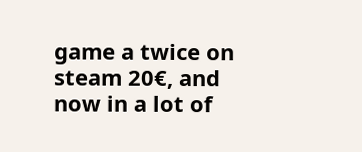game a twice on steam 20€, and now in a lot of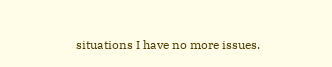situations I have no more issues.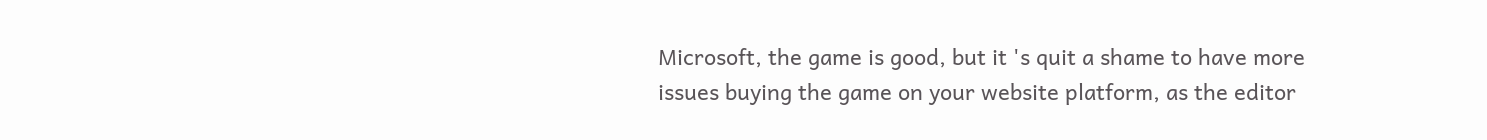Microsoft, the game is good, but it 's quit a shame to have more issues buying the game on your website platform, as the editor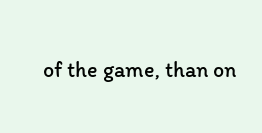of the game, than on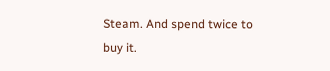Steam. And spend twice to buy it.